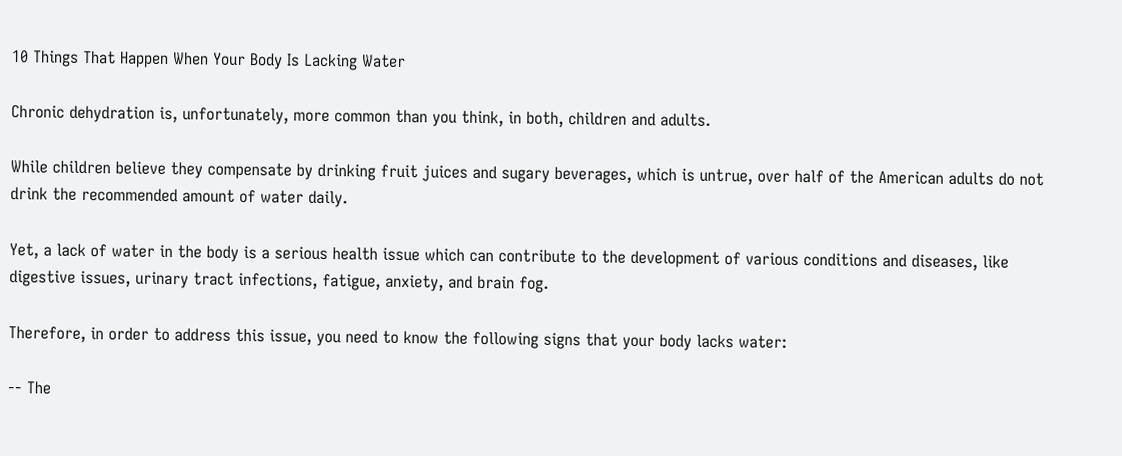10 Things That Happen When Your Body Is Lacking Water

Chronic dehydration is, unfortunately, more common than you think, in both, children and adults.

While children believe they compensate by drinking fruit juices and sugary beverages, which is untrue, over half of the American adults do not drink the recommended amount of water daily.

Yet, a lack of water in the body is a serious health issue which can contribute to the development of various conditions and diseases, like digestive issues, urinary tract infections, fatigue, anxiety, and brain fog.

Therefore, in order to address this issue, you need to know the following signs that your body lacks water:

-- The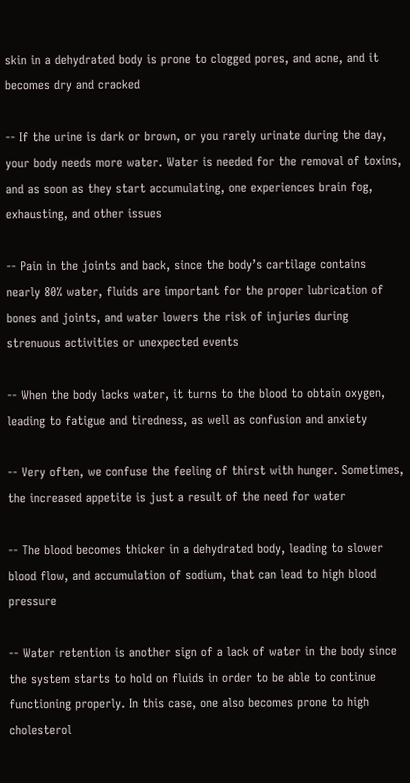skin in a dehydrated body is prone to clogged pores, and acne, and it becomes dry and cracked

-- If the urine is dark or brown, or you rarely urinate during the day, your body needs more water. Water is needed for the removal of toxins, and as soon as they start accumulating, one experiences brain fog, exhausting, and other issues

-- Pain in the joints and back, since the body’s cartilage contains nearly 80% water, fluids are important for the proper lubrication of bones and joints, and water lowers the risk of injuries during strenuous activities or unexpected events

-- When the body lacks water, it turns to the blood to obtain oxygen, leading to fatigue and tiredness, as well as confusion and anxiety

-- Very often, we confuse the feeling of thirst with hunger. Sometimes, the increased appetite is just a result of the need for water

-- The blood becomes thicker in a dehydrated body, leading to slower blood flow, and accumulation of sodium, that can lead to high blood pressure

-- Water retention is another sign of a lack of water in the body since the system starts to hold on fluids in order to be able to continue functioning properly. In this case, one also becomes prone to high cholesterol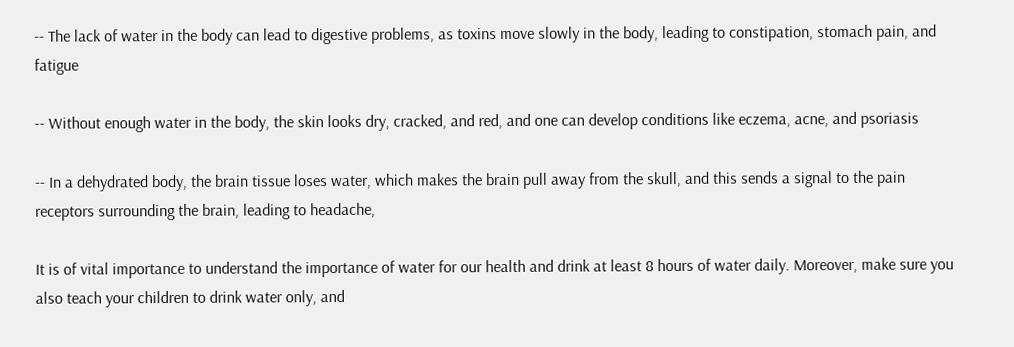-- The lack of water in the body can lead to digestive problems, as toxins move slowly in the body, leading to constipation, stomach pain, and fatigue

-- Without enough water in the body, the skin looks dry, cracked, and red, and one can develop conditions like eczema, acne, and psoriasis

-- In a dehydrated body, the brain tissue loses water, which makes the brain pull away from the skull, and this sends a signal to the pain receptors surrounding the brain, leading to headache,

It is of vital importance to understand the importance of water for our health and drink at least 8 hours of water daily. Moreover, make sure you also teach your children to drink water only, and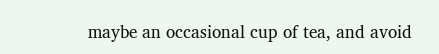maybe an occasional cup of tea, and avoid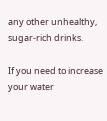any other unhealthy, sugar-rich drinks.

If you need to increase your water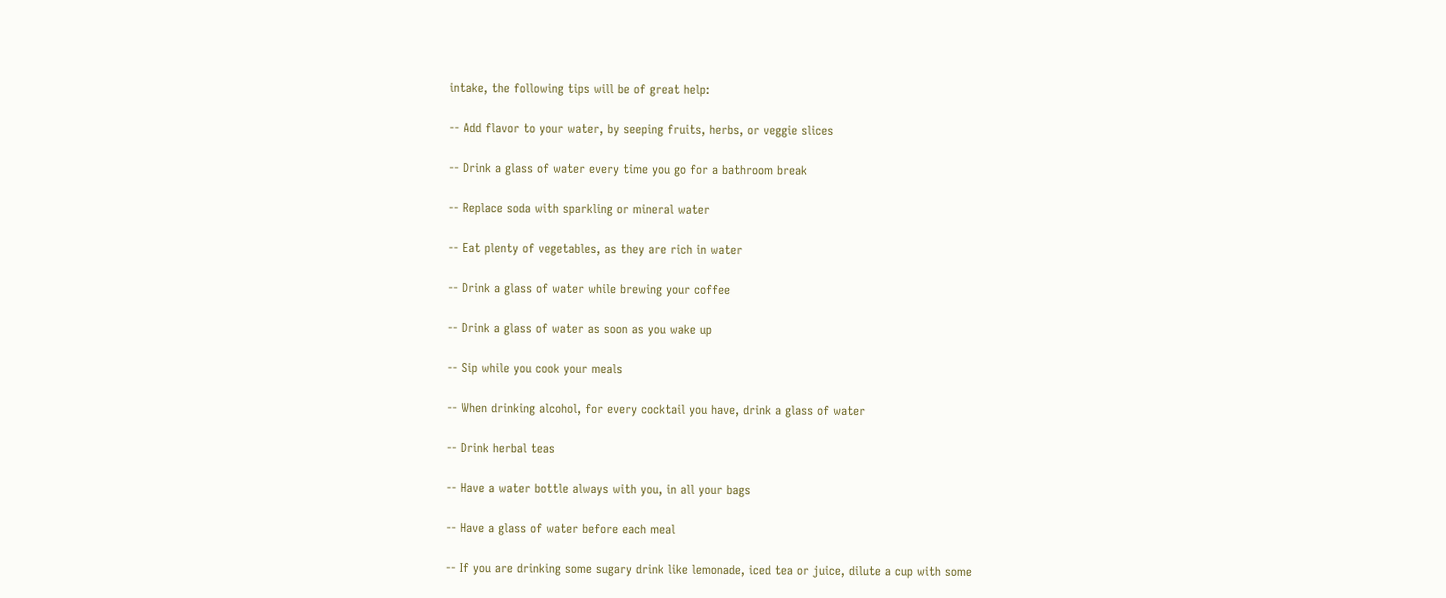intake, the following tips will be of great help:

-- Add flavor to your water, by seeping fruits, herbs, or veggie slices

-- Drink a glass of water every time you go for a bathroom break

-- Replace soda with sparkling or mineral water

-- Eat plenty of vegetables, as they are rich in water

-- Drink a glass of water while brewing your coffee

-- Drink a glass of water as soon as you wake up

-- Sip while you cook your meals

-- When drinking alcohol, for every cocktail you have, drink a glass of water

-- Drink herbal teas

-- Have a water bottle always with you, in all your bags

-- Have a glass of water before each meal

-- If you are drinking some sugary drink like lemonade, iced tea or juice, dilute a cup with some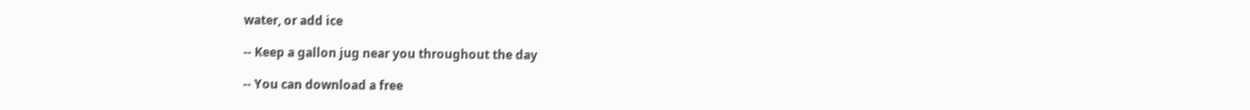water, or add ice

-- Keep a gallon jug near you throughout the day

-- You can download a free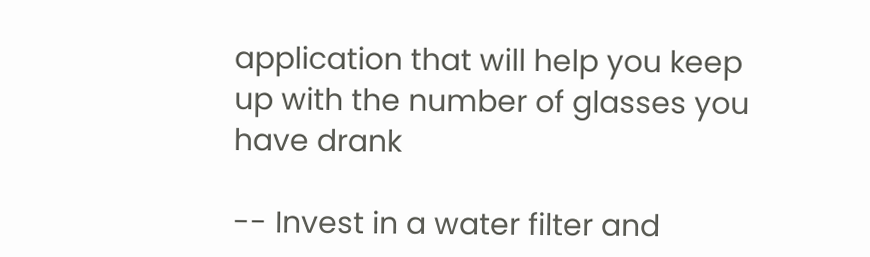application that will help you keep up with the number of glasses you have drank

-- Invest in a water filter and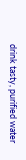drink tasty, purified water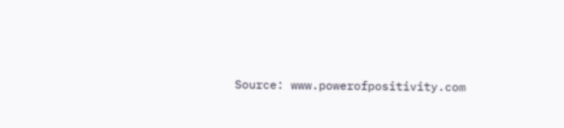Source: www.powerofpositivity.com